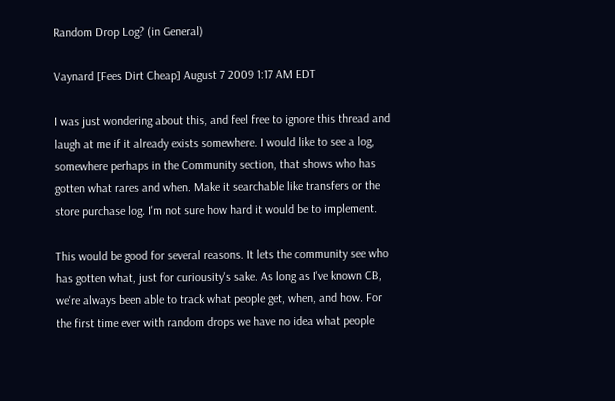Random Drop Log? (in General)

Vaynard [Fees Dirt Cheap] August 7 2009 1:17 AM EDT

I was just wondering about this, and feel free to ignore this thread and laugh at me if it already exists somewhere. I would like to see a log, somewhere perhaps in the Community section, that shows who has gotten what rares and when. Make it searchable like transfers or the store purchase log. I'm not sure how hard it would be to implement.

This would be good for several reasons. It lets the community see who has gotten what, just for curiousity's sake. As long as I've known CB, we're always been able to track what people get, when, and how. For the first time ever with random drops we have no idea what people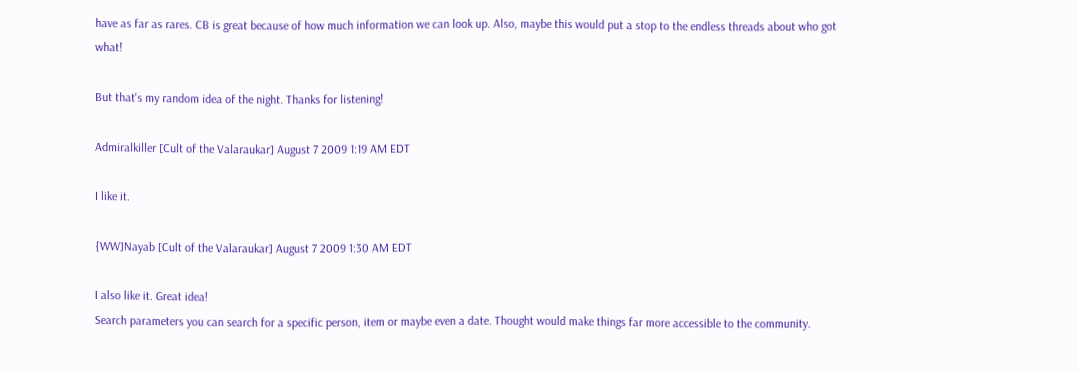have as far as rares. CB is great because of how much information we can look up. Also, maybe this would put a stop to the endless threads about who got what!

But that's my random idea of the night. Thanks for listening!

Admiralkiller [Cult of the Valaraukar] August 7 2009 1:19 AM EDT

I like it.

{WW]Nayab [Cult of the Valaraukar] August 7 2009 1:30 AM EDT

I also like it. Great idea!
Search parameters you can search for a specific person, item or maybe even a date. Thought would make things far more accessible to the community.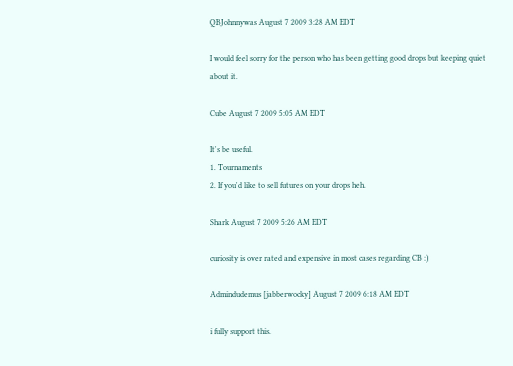QBJohnnywas August 7 2009 3:28 AM EDT

I would feel sorry for the person who has been getting good drops but keeping quiet about it.

Cube August 7 2009 5:05 AM EDT

It's be useful.
1. Tournaments
2. If you'd like to sell futures on your drops heh.

Shark August 7 2009 5:26 AM EDT

curiosity is over rated and expensive in most cases regarding CB :)

Admindudemus [jabberwocky] August 7 2009 6:18 AM EDT

i fully support this.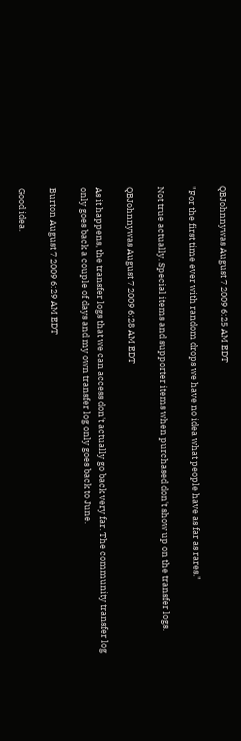QBJohnnywas August 7 2009 6:25 AM EDT

"For the first time ever with random drops we have no idea what people have as far as rares."

Not true actually. Special items and supporter items when purchased don't show up on the transfer logs.

QBJohnnywas August 7 2009 6:28 AM EDT

As it happens, the transfer logs that we can access don't actually go back very far. The community transfer log only goes back a couple of days and my own transfer log only goes back to June.

Burton August 7 2009 6:29 AM EDT

Good idea.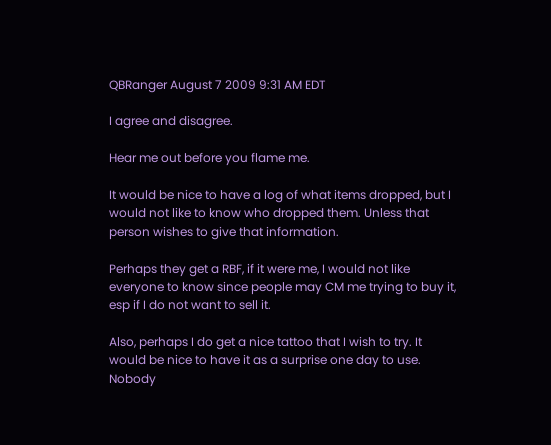QBRanger August 7 2009 9:31 AM EDT

I agree and disagree.

Hear me out before you flame me.

It would be nice to have a log of what items dropped, but I would not like to know who dropped them. Unless that person wishes to give that information.

Perhaps they get a RBF, if it were me, I would not like everyone to know since people may CM me trying to buy it, esp if I do not want to sell it.

Also, perhaps I do get a nice tattoo that I wish to try. It would be nice to have it as a surprise one day to use. Nobody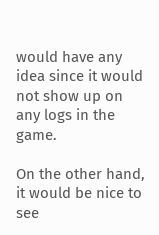would have any idea since it would not show up on any logs in the game.

On the other hand, it would be nice to see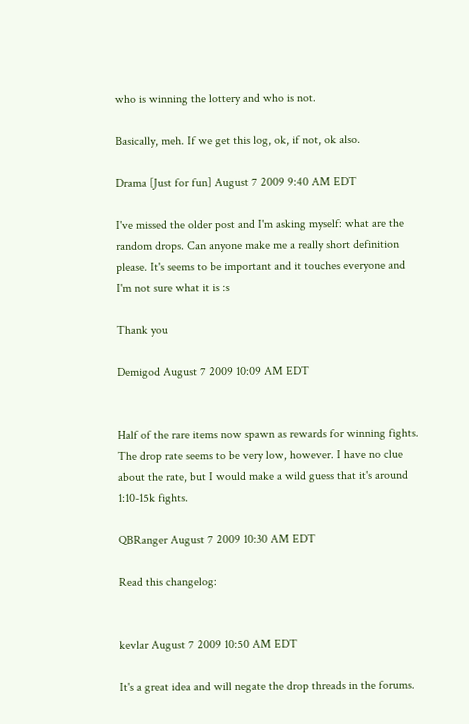who is winning the lottery and who is not.

Basically, meh. If we get this log, ok, if not, ok also.

Drama [Just for fun] August 7 2009 9:40 AM EDT

I've missed the older post and I'm asking myself: what are the random drops. Can anyone make me a really short definition please. It's seems to be important and it touches everyone and I'm not sure what it is :s

Thank you

Demigod August 7 2009 10:09 AM EDT


Half of the rare items now spawn as rewards for winning fights. The drop rate seems to be very low, however. I have no clue about the rate, but I would make a wild guess that it's around 1:10-15k fights.

QBRanger August 7 2009 10:30 AM EDT

Read this changelog:


kevlar August 7 2009 10:50 AM EDT

It's a great idea and will negate the drop threads in the forums.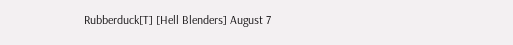Rubberduck[T] [Hell Blenders] August 7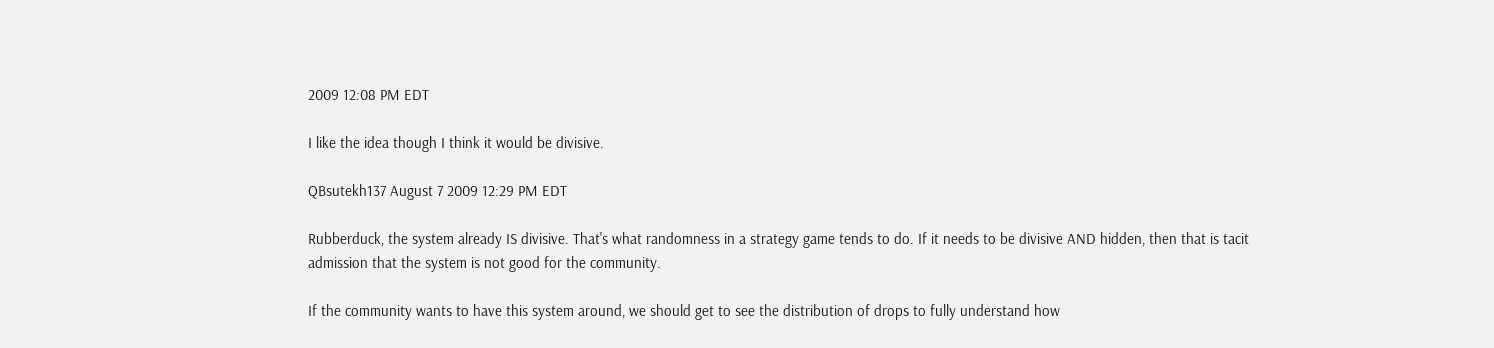2009 12:08 PM EDT

I like the idea though I think it would be divisive.

QBsutekh137 August 7 2009 12:29 PM EDT

Rubberduck, the system already IS divisive. That's what randomness in a strategy game tends to do. If it needs to be divisive AND hidden, then that is tacit admission that the system is not good for the community.

If the community wants to have this system around, we should get to see the distribution of drops to fully understand how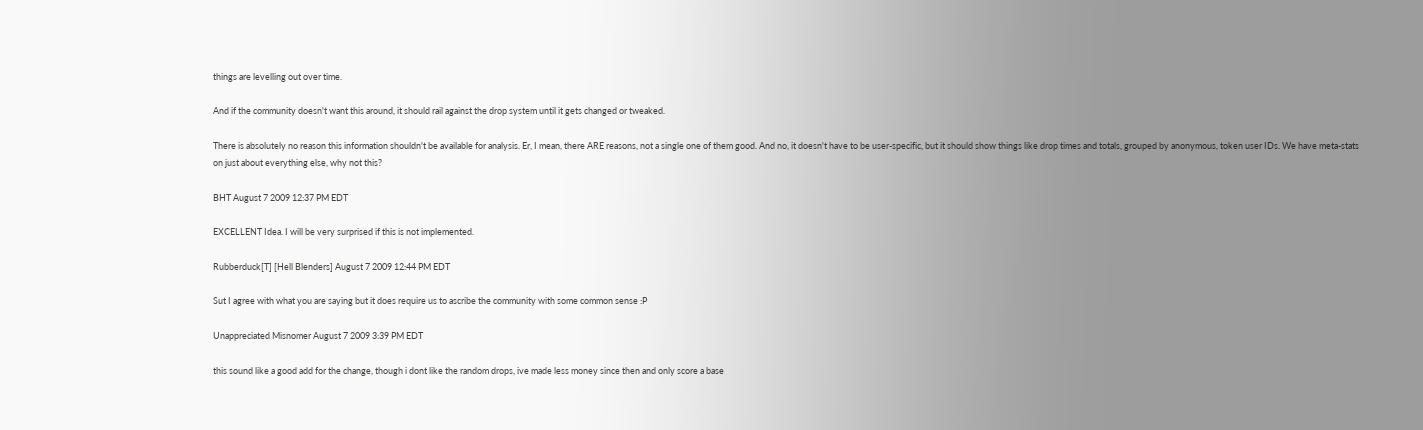things are levelling out over time.

And if the community doesn't want this around, it should rail against the drop system until it gets changed or tweaked.

There is absolutely no reason this information shouldn't be available for analysis. Er, I mean, there ARE reasons, not a single one of them good. And no, it doesn't have to be user-specific, but it should show things like drop times and totals, grouped by anonymous, token user IDs. We have meta-stats on just about everything else, why not this?

BHT August 7 2009 12:37 PM EDT

EXCELLENT Idea. I will be very surprised if this is not implemented.

Rubberduck[T] [Hell Blenders] August 7 2009 12:44 PM EDT

Sut I agree with what you are saying but it does require us to ascribe the community with some common sense :P

Unappreciated Misnomer August 7 2009 3:39 PM EDT

this sound like a good add for the change, though i dont like the random drops, ive made less money since then and only score a base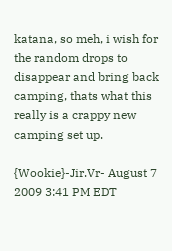katana, so meh, i wish for the random drops to disappear and bring back camping, thats what this really is a crappy new camping set up.

{Wookie}-Jir.Vr- August 7 2009 3:41 PM EDT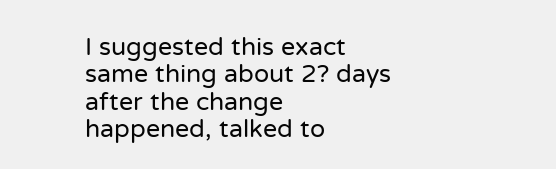I suggested this exact same thing about 2? days after the change happened, talked to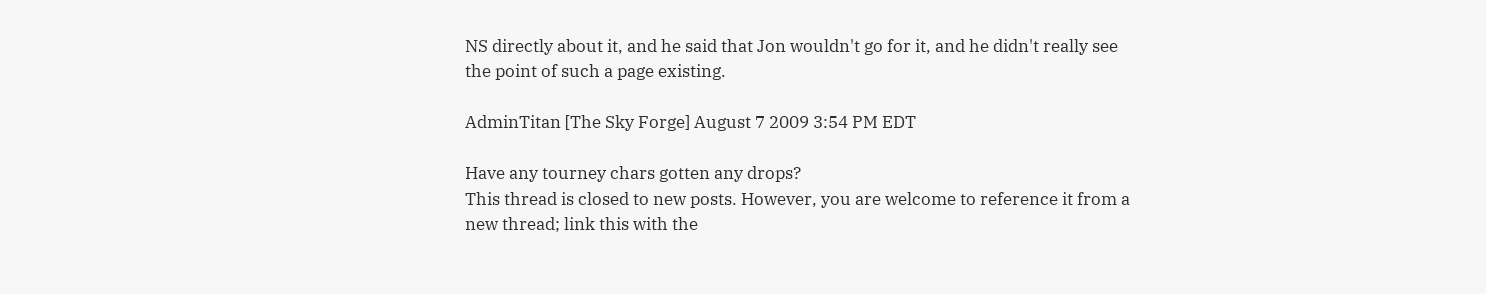NS directly about it, and he said that Jon wouldn't go for it, and he didn't really see the point of such a page existing.

AdminTitan [The Sky Forge] August 7 2009 3:54 PM EDT

Have any tourney chars gotten any drops?
This thread is closed to new posts. However, you are welcome to reference it from a new thread; link this with the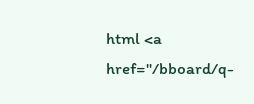html <a href="/bboard/q-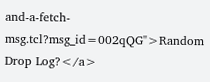and-a-fetch-msg.tcl?msg_id=002qQG">Random Drop Log?</a>